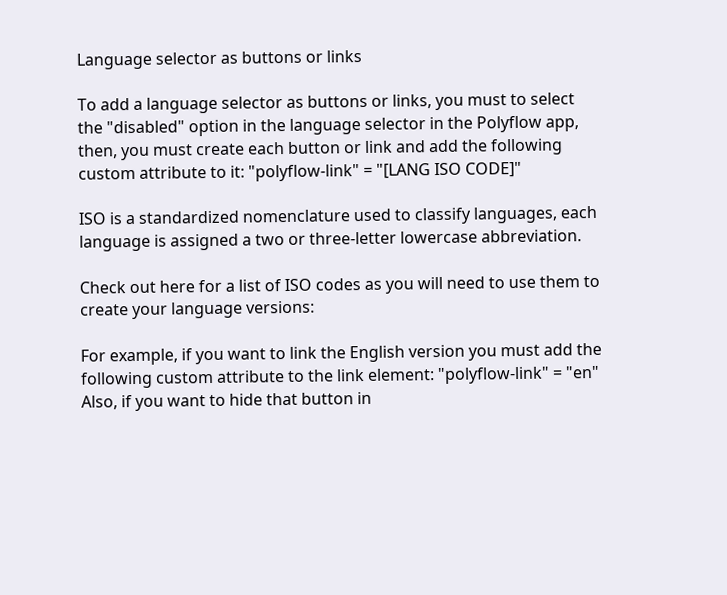Language selector as buttons or links

To add a language selector as buttons or links, you must to select the "disabled" option in the language selector in the Polyflow app, then, you must create each button or link and add the following custom attribute to it: "polyflow-link" = "[LANG ISO CODE]"

ISO is a standardized nomenclature used to classify languages, each language is assigned a two or three-letter lowercase abbreviation.

Check out here for a list of ISO codes as you will need to use them to create your language versions:

For example, if you want to link the English version you must add the following custom attribute to the link element: "polyflow-link" = "en" Also, if you want to hide that button in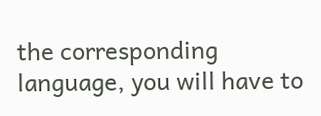the corresponding language, you will have to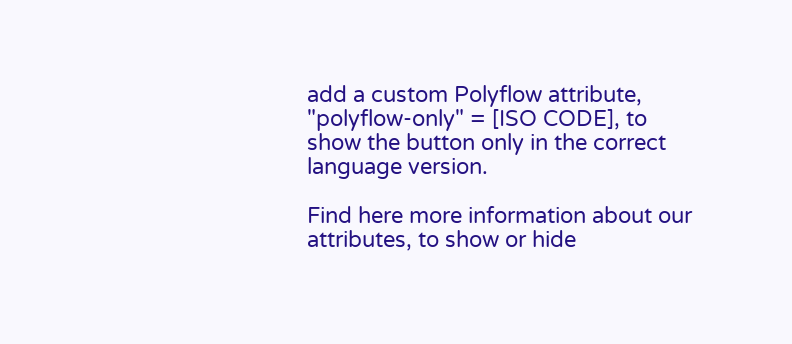add a custom Polyflow attribute, "polyflow-only" = [ISO CODE], to show the button only in the correct language version.

Find here more information about our attributes, to show or hide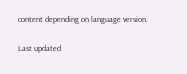content depending on language version.

Last updated